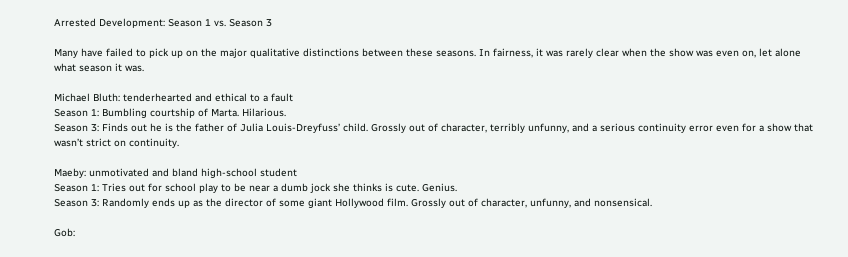Arrested Development: Season 1 vs. Season 3

Many have failed to pick up on the major qualitative distinctions between these seasons. In fairness, it was rarely clear when the show was even on, let alone what season it was.

Michael Bluth: tenderhearted and ethical to a fault
Season 1: Bumbling courtship of Marta. Hilarious.
Season 3: Finds out he is the father of Julia Louis-Dreyfuss’ child. Grossly out of character, terribly unfunny, and a serious continuity error even for a show that wasn’t strict on continuity.

Maeby: unmotivated and bland high-school student
Season 1: Tries out for school play to be near a dumb jock she thinks is cute. Genius.
Season 3: Randomly ends up as the director of some giant Hollywood film. Grossly out of character, unfunny, and nonsensical.

Gob: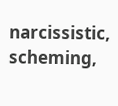narcissistic, scheming,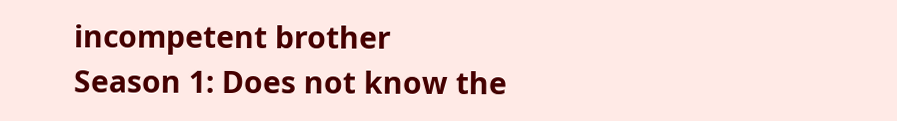incompetent brother
Season 1: Does not know the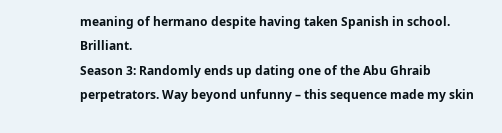meaning of hermano despite having taken Spanish in school. Brilliant.
Season 3: Randomly ends up dating one of the Abu Ghraib perpetrators. Way beyond unfunny – this sequence made my skin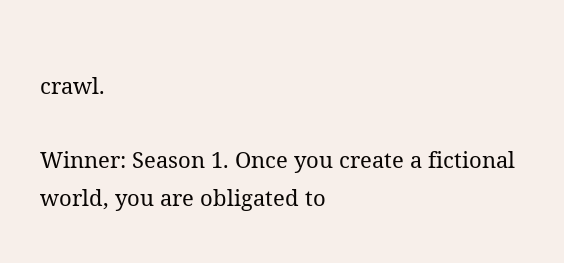crawl.

Winner: Season 1. Once you create a fictional world, you are obligated to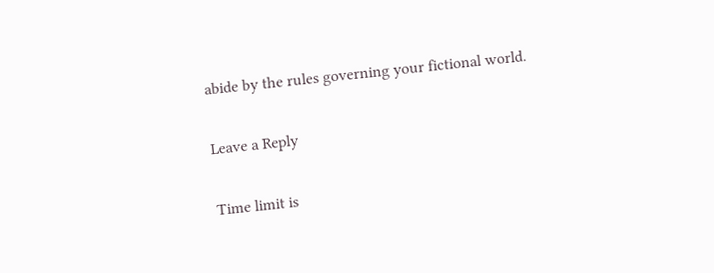abide by the rules governing your fictional world.

Leave a Reply

Time limit is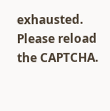exhausted. Please reload the CAPTCHA.